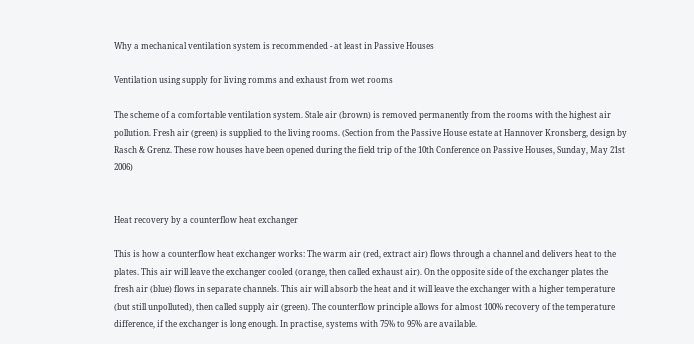Why a mechanical ventilation system is recommended - at least in Passive Houses

Ventilation using supply for living romms and exhaust from wet rooms

The scheme of a comfortable ventilation system. Stale air (brown) is removed permanently from the rooms with the highest air pollution. Fresh air (green) is supplied to the living rooms. (Section from the Passive House estate at Hannover Kronsberg, design by Rasch & Grenz. These row houses have been opened during the field trip of the 10th Conference on Passive Houses, Sunday, May 21st 2006)


Heat recovery by a counterflow heat exchanger

This is how a counterflow heat exchanger works: The warm air (red, extract air) flows through a channel and delivers heat to the plates. This air will leave the exchanger cooled (orange, then called exhaust air). On the opposite side of the exchanger plates the fresh air (blue) flows in separate channels. This air will absorb the heat and it will leave the exchanger with a higher temperature (but still unpolluted), then called supply air (green). The counterflow principle allows for almost 100% recovery of the temperature difference, if the exchanger is long enough. In practise, systems with 75% to 95% are available.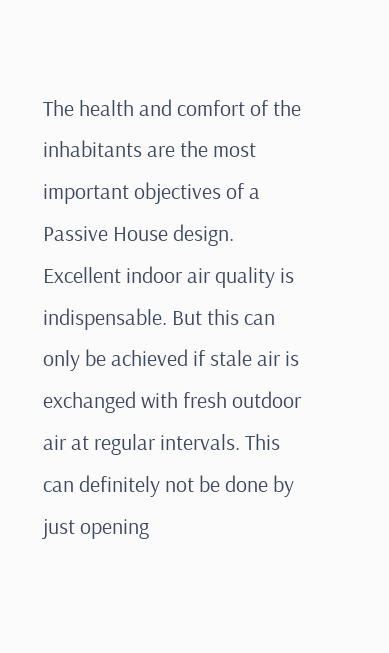The health and comfort of the inhabitants are the most important objectives of a Passive House design. Excellent indoor air quality is indispensable. But this can only be achieved if stale air is exchanged with fresh outdoor air at regular intervals. This can definitely not be done by just opening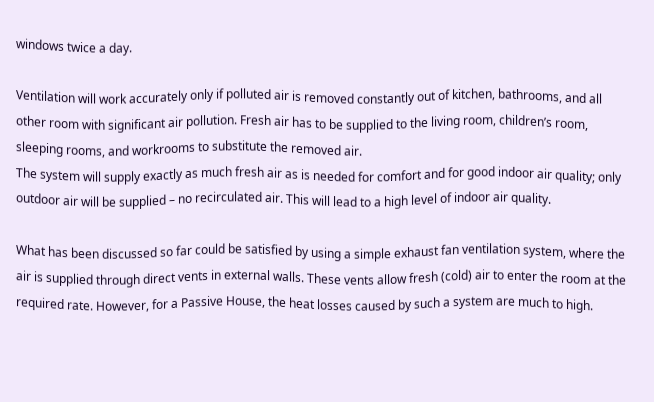windows twice a day.

Ventilation will work accurately only if polluted air is removed constantly out of kitchen, bathrooms, and all other room with significant air pollution. Fresh air has to be supplied to the living room, children’s room, sleeping rooms, and workrooms to substitute the removed air.
The system will supply exactly as much fresh air as is needed for comfort and for good indoor air quality; only outdoor air will be supplied – no recirculated air. This will lead to a high level of indoor air quality.

What has been discussed so far could be satisfied by using a simple exhaust fan ventilation system, where the air is supplied through direct vents in external walls. These vents allow fresh (cold) air to enter the room at the required rate. However, for a Passive House, the heat losses caused by such a system are much to high.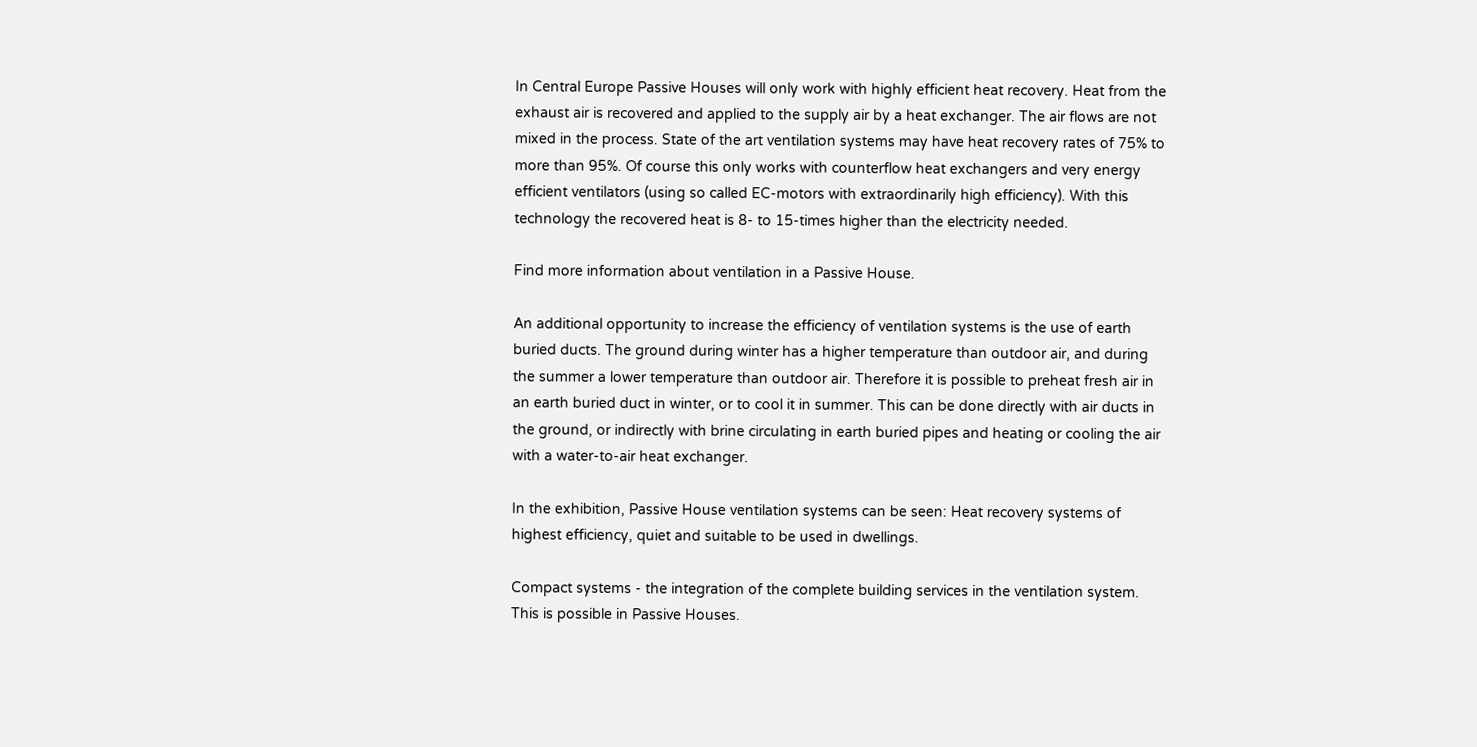In Central Europe Passive Houses will only work with highly efficient heat recovery. Heat from the exhaust air is recovered and applied to the supply air by a heat exchanger. The air flows are not mixed in the process. State of the art ventilation systems may have heat recovery rates of 75% to more than 95%. Of course this only works with counterflow heat exchangers and very energy efficient ventilators (using so called EC-motors with extraordinarily high efficiency). With this technology the recovered heat is 8- to 15-times higher than the electricity needed.

Find more information about ventilation in a Passive House.

An additional opportunity to increase the efficiency of ventilation systems is the use of earth buried ducts. The ground during winter has a higher temperature than outdoor air, and during the summer a lower temperature than outdoor air. Therefore it is possible to preheat fresh air in an earth buried duct in winter, or to cool it in summer. This can be done directly with air ducts in the ground, or indirectly with brine circulating in earth buried pipes and heating or cooling the air with a water-to-air heat exchanger.

In the exhibition, Passive House ventilation systems can be seen: Heat recovery systems of highest efficiency, quiet and suitable to be used in dwellings.

Compact systems - the integration of the complete building services in the ventilation system. This is possible in Passive Houses.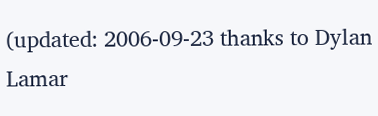(updated: 2006-09-23 thanks to Dylan Lamar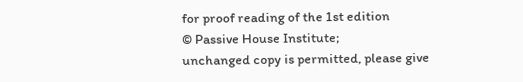for proof reading of the 1st edition
© Passive House Institute;
unchanged copy is permitted, please give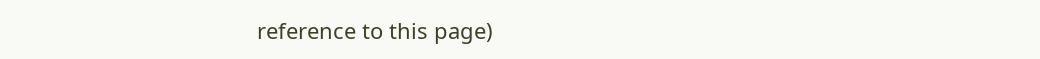reference to this page)